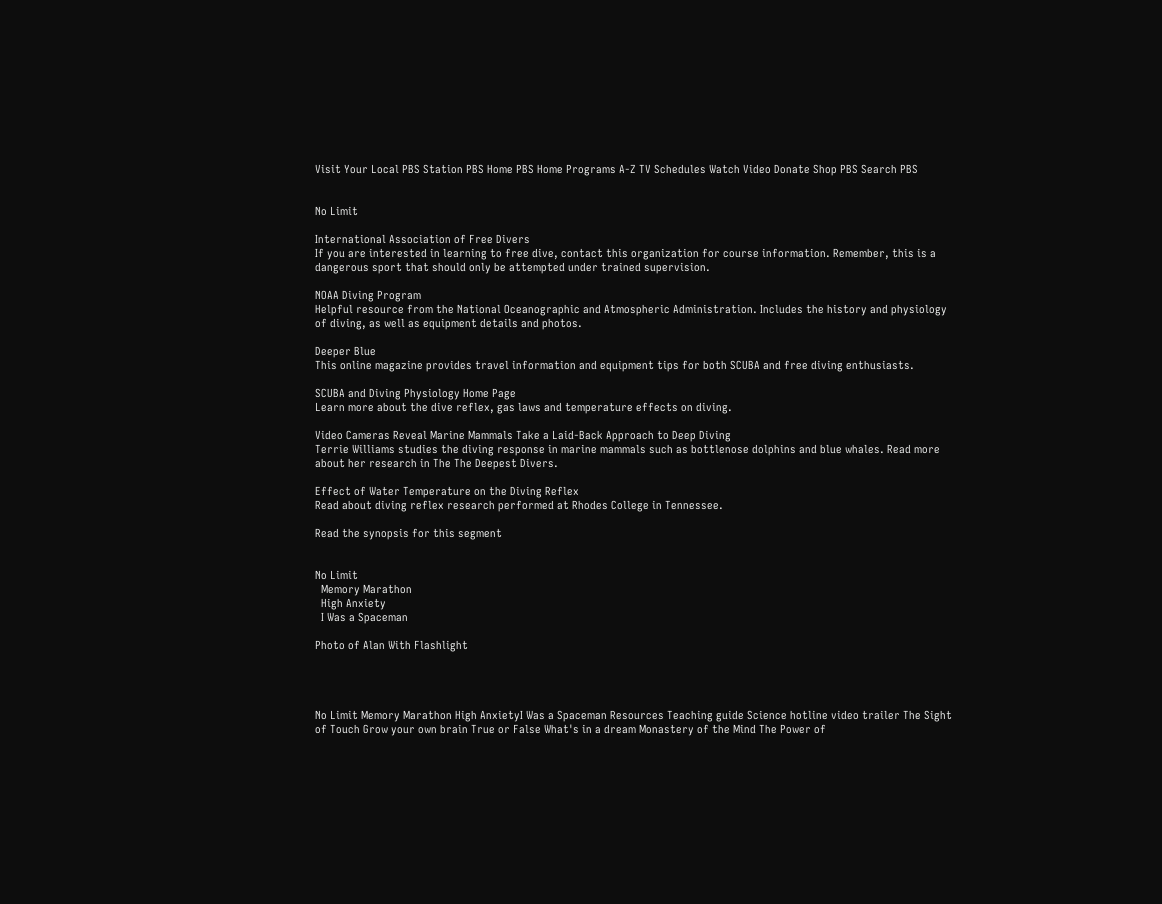Visit Your Local PBS Station PBS Home PBS Home Programs A-Z TV Schedules Watch Video Donate Shop PBS Search PBS


No Limit

International Association of Free Divers
If you are interested in learning to free dive, contact this organization for course information. Remember, this is a dangerous sport that should only be attempted under trained supervision.

NOAA Diving Program
Helpful resource from the National Oceanographic and Atmospheric Administration. Includes the history and physiology of diving, as well as equipment details and photos.

Deeper Blue
This online magazine provides travel information and equipment tips for both SCUBA and free diving enthusiasts.

SCUBA and Diving Physiology Home Page
Learn more about the dive reflex, gas laws and temperature effects on diving.

Video Cameras Reveal Marine Mammals Take a Laid-Back Approach to Deep Diving
Terrie Williams studies the diving response in marine mammals such as bottlenose dolphins and blue whales. Read more about her research in The The Deepest Divers.

Effect of Water Temperature on the Diving Reflex
Read about diving reflex research performed at Rhodes College in Tennessee.

Read the synopsis for this segment


No Limit
  Memory Marathon
  High Anxiety
  I Was a Spaceman

Photo of Alan With Flashlight




No Limit Memory Marathon High AnxietyI Was a Spaceman Resources Teaching guide Science hotline video trailer The Sight of Touch Grow your own brain True or False What's in a dream Monastery of the Mind The Power of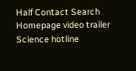Half Contact Search Homepage video trailer Science hotline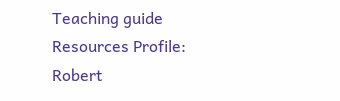Teaching guide Resources Profile: Robert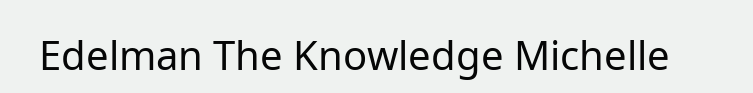Edelman The Knowledge Michelle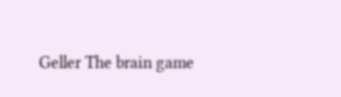Geller The brain game